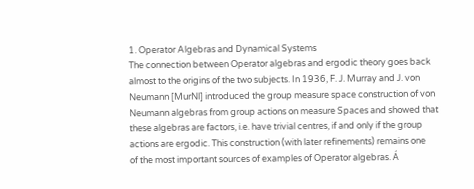1. Operator Algebras and Dynamical Systems
The connection between Operator algebras and ergodic theory goes back
almost to the origins of the two subjects. In 1936, F. J. Murray and J. von
Neumann [MurNl] introduced the group measure space construction of von
Neumann algebras from group actions on measure Spaces and showed that
these algebras are factors, i.e. have trivial centres, if and only if the group
actions are ergodic. This construction (with later refinements) remains one
of the most important sources of examples of Operator algebras. Á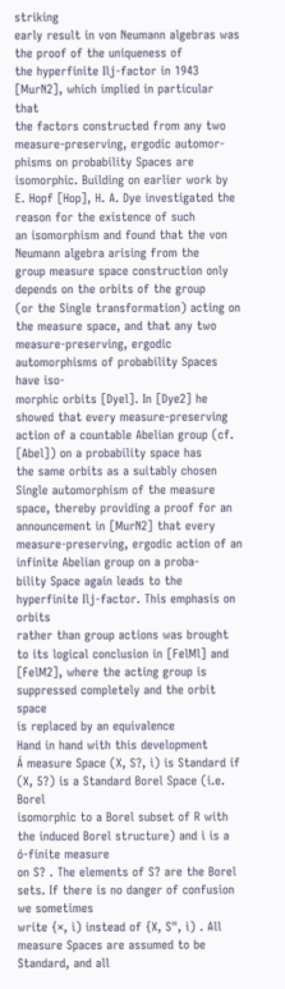striking
early result in von Neumann algebras was the proof of the uniqueness of
the hyperfinite Ilj-factor in 1943 [MurN2], which implied in particular that
the factors constructed from any two measure-preserving, ergodic automor-
phisms on probability Spaces are isomorphic. Building on earlier work by
E. Hopf [Hop], H. A. Dye investigated the reason for the existence of such
an isomorphism and found that the von Neumann algebra arising from the
group measure space construction only depends on the orbits of the group
(or the Single transformation) acting on the measure space, and that any two
measure-preserving, ergodic automorphisms of probability Spaces have iso-
morphic orbits [Dyel]. In [Dye2] he showed that every measure-preserving
action of a countable Abelian group (cf. [Abel]) on a probability space has
the same orbits as a suitably chosen Single automorphism of the measure
space, thereby providing a proof for an announcement in [MurN2] that every
measure-preserving, ergodic action of an infinite Abelian group on a proba-
bility Space again leads to the hyperfinite Ilj-factor. This emphasis on orbits
rather than group actions was brought to its logical conclusion in [FelMl] and
[FelM2], where the acting group is suppressed completely and the orbit space
is replaced by an equivalence
Hand in hand with this development
Á measure Space (X, S?, ì) is Standard if (X, 5?) is a Standard Borel Space (i.e. Borel
isomorphic to a Borel subset of R with the induced Borel structure) and ì is a ó-finite measure
on S? . The elements of S? are the Borel sets. If there is no danger of confusion we sometimes
write {×, ì) instead of {X, S", ì) . All measure Spaces are assumed to be Standard, and all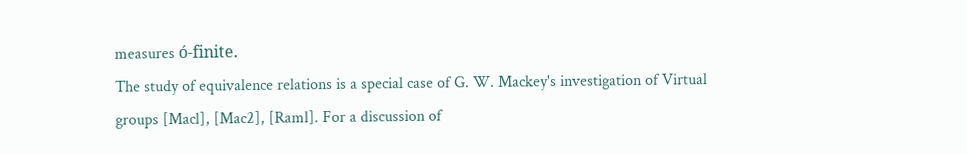measures ó-finite.
The study of equivalence relations is a special case of G. W. Mackey's investigation of Virtual
groups [Macl], [Mac2], [Raml]. For a discussion of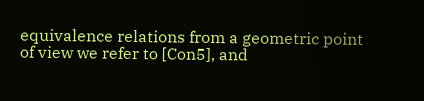equivalence relations from a geometric point
of view we refer to [Con5], and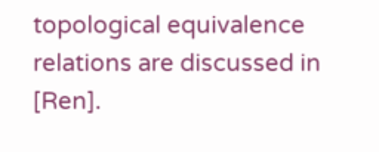topological equivalence relations are discussed in [Ren].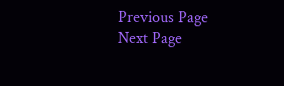Previous Page Next Page